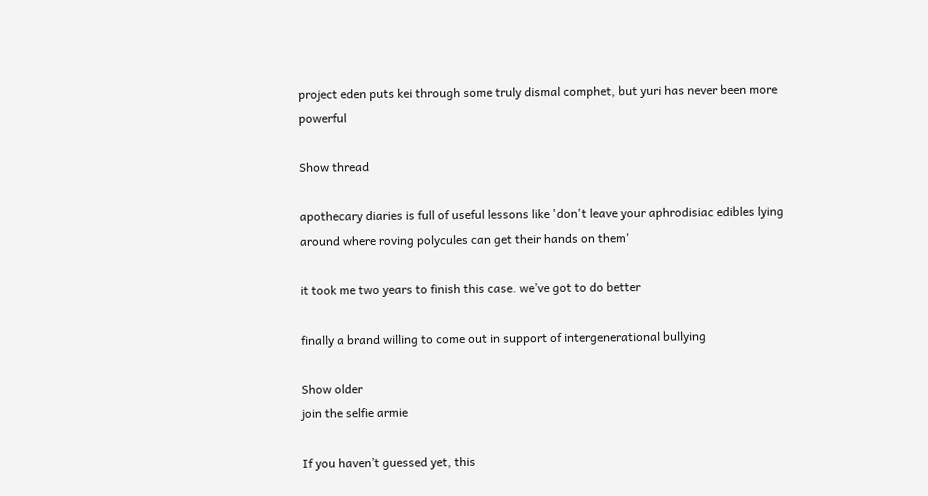project eden puts kei through some truly dismal comphet, but yuri has never been more powerful

Show thread

apothecary diaries is full of useful lessons like 'don't leave your aphrodisiac edibles lying around where roving polycules can get their hands on them'

it took me two years to finish this case. we’ve got to do better

finally a brand willing to come out in support of intergenerational bullying

Show older
join the selfie armie

If you haven’t guessed yet, this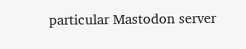particular Mastodon server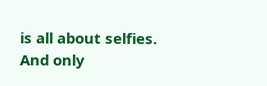is all about selfies. And only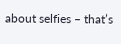about selfies – that’s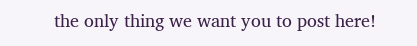the only thing we want you to post here!